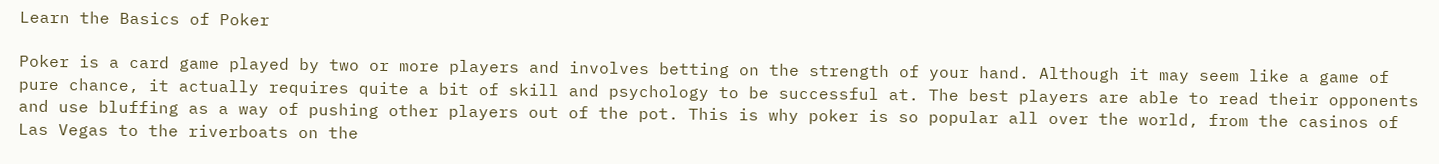Learn the Basics of Poker

Poker is a card game played by two or more players and involves betting on the strength of your hand. Although it may seem like a game of pure chance, it actually requires quite a bit of skill and psychology to be successful at. The best players are able to read their opponents and use bluffing as a way of pushing other players out of the pot. This is why poker is so popular all over the world, from the casinos of Las Vegas to the riverboats on the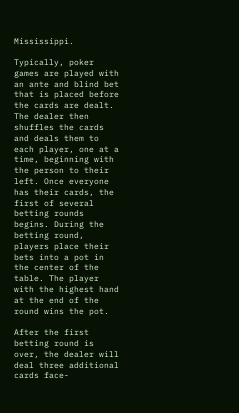Mississippi.

Typically, poker games are played with an ante and blind bet that is placed before the cards are dealt. The dealer then shuffles the cards and deals them to each player, one at a time, beginning with the person to their left. Once everyone has their cards, the first of several betting rounds begins. During the betting round, players place their bets into a pot in the center of the table. The player with the highest hand at the end of the round wins the pot.

After the first betting round is over, the dealer will deal three additional cards face-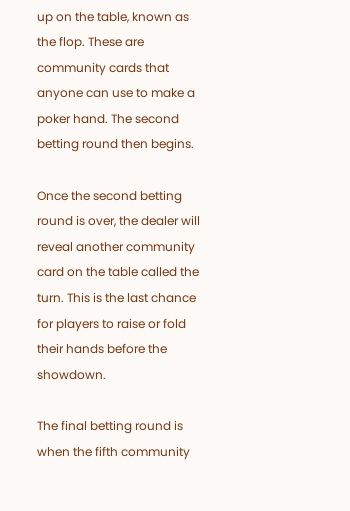up on the table, known as the flop. These are community cards that anyone can use to make a poker hand. The second betting round then begins.

Once the second betting round is over, the dealer will reveal another community card on the table called the turn. This is the last chance for players to raise or fold their hands before the showdown.

The final betting round is when the fifth community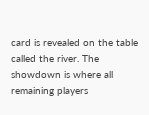card is revealed on the table called the river. The showdown is where all remaining players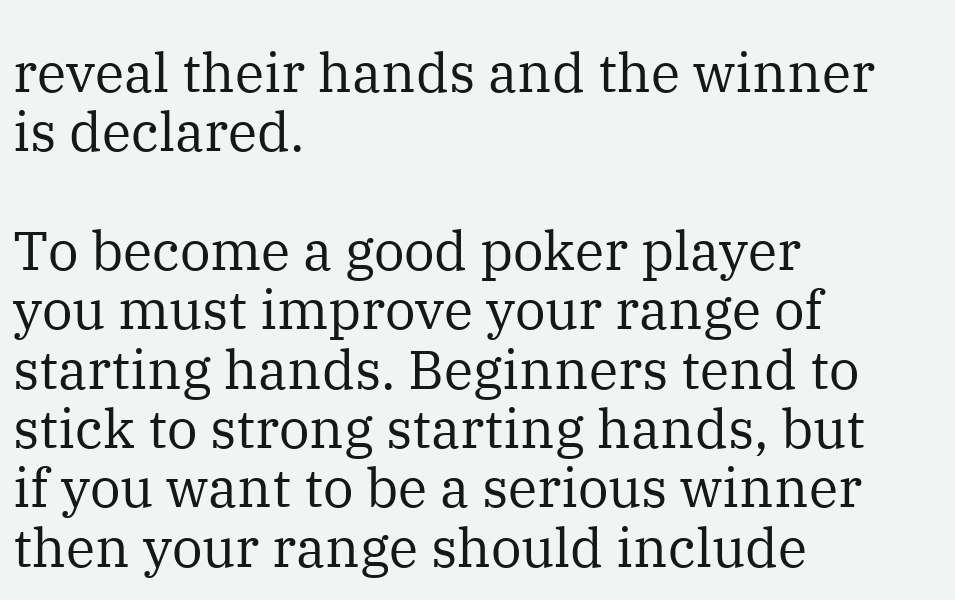reveal their hands and the winner is declared.

To become a good poker player you must improve your range of starting hands. Beginners tend to stick to strong starting hands, but if you want to be a serious winner then your range should include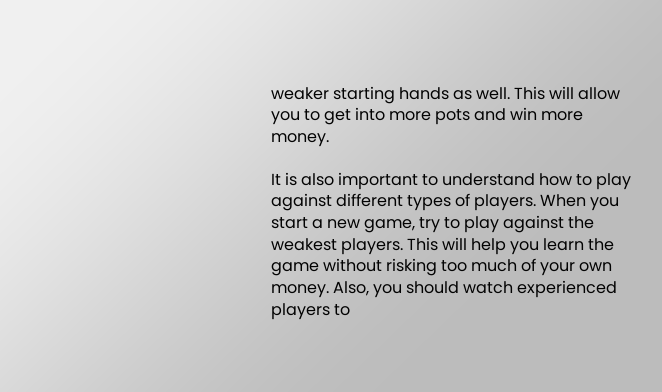weaker starting hands as well. This will allow you to get into more pots and win more money.

It is also important to understand how to play against different types of players. When you start a new game, try to play against the weakest players. This will help you learn the game without risking too much of your own money. Also, you should watch experienced players to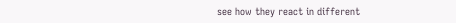see how they react in different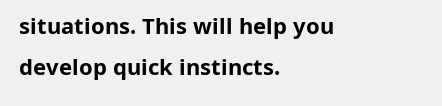situations. This will help you develop quick instincts.